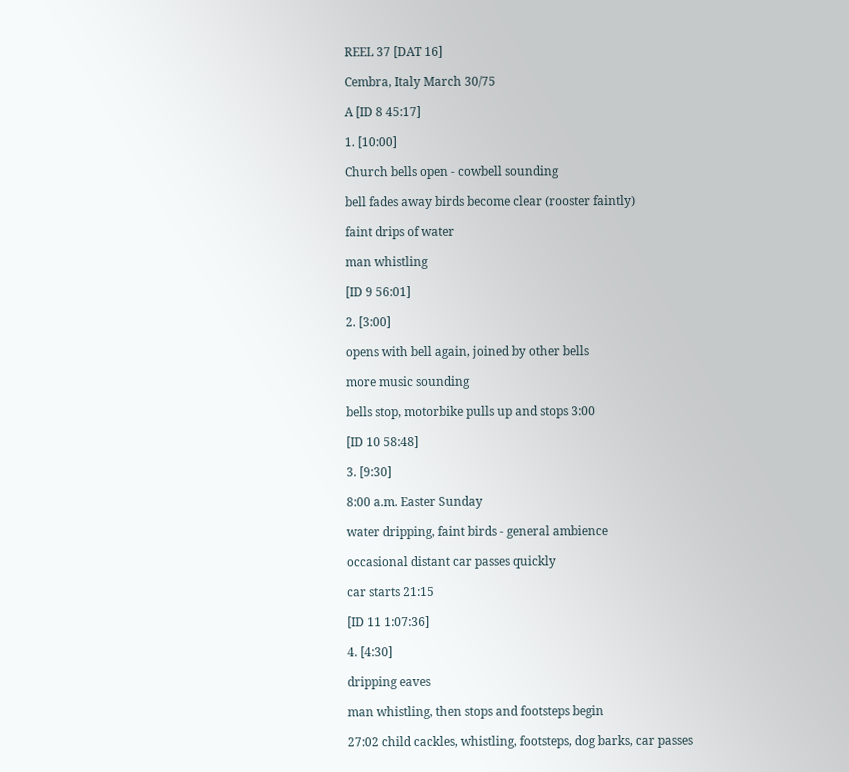REEL 37 [DAT 16]

Cembra, Italy March 30/75

A [ID 8 45:17]

1. [10:00]

Church bells open - cowbell sounding

bell fades away birds become clear (rooster faintly)

faint drips of water

man whistling

[ID 9 56:01]

2. [3:00]

opens with bell again, joined by other bells

more music sounding

bells stop, motorbike pulls up and stops 3:00

[ID 10 58:48]

3. [9:30]

8:00 a.m. Easter Sunday

water dripping, faint birds - general ambience

occasional distant car passes quickly

car starts 21:15

[ID 11 1:07:36]

4. [4:30]

dripping eaves

man whistling, then stops and footsteps begin

27:02 child cackles, whistling, footsteps, dog barks, car passes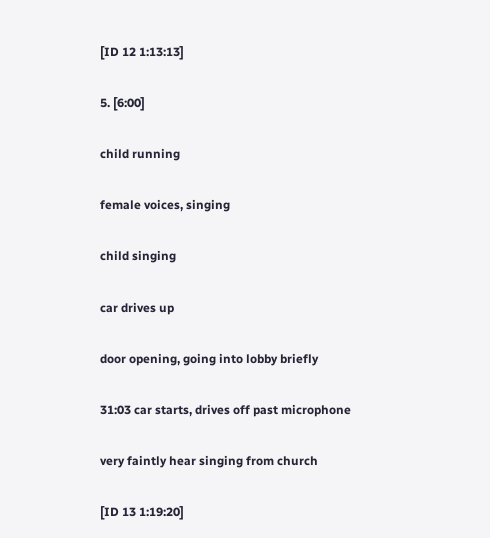[ID 12 1:13:13]

5. [6:00]

child running

female voices, singing

child singing

car drives up

door opening, going into lobby briefly

31:03 car starts, drives off past microphone

very faintly hear singing from church

[ID 13 1:19:20]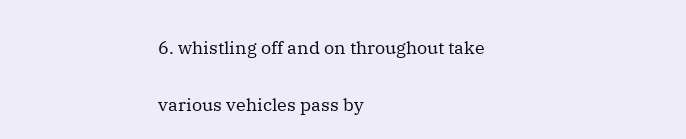6. whistling off and on throughout take

various vehicles pass by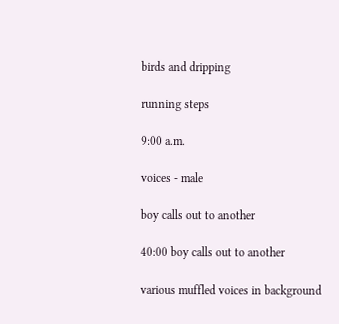birds and dripping

running steps

9:00 a.m.

voices - male

boy calls out to another

40:00 boy calls out to another

various muffled voices in background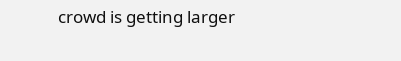crowd is getting larger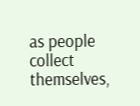as people collect themselves,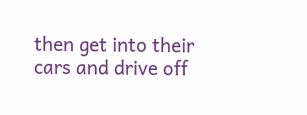then get into their cars and drive off